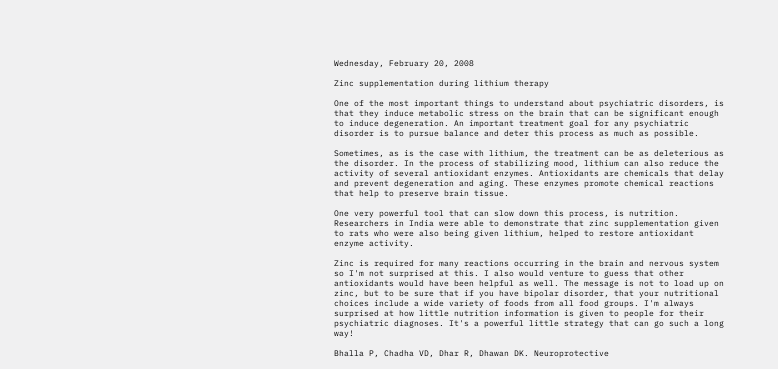Wednesday, February 20, 2008

Zinc supplementation during lithium therapy

One of the most important things to understand about psychiatric disorders, is that they induce metabolic stress on the brain that can be significant enough to induce degeneration. An important treatment goal for any psychiatric disorder is to pursue balance and deter this process as much as possible.

Sometimes, as is the case with lithium, the treatment can be as deleterious as the disorder. In the process of stabilizing mood, lithium can also reduce the activity of several antioxidant enzymes. Antioxidants are chemicals that delay and prevent degeneration and aging. These enzymes promote chemical reactions that help to preserve brain tissue.

One very powerful tool that can slow down this process, is nutrition. Researchers in India were able to demonstrate that zinc supplementation given to rats who were also being given lithium, helped to restore antioxidant enzyme activity.

Zinc is required for many reactions occurring in the brain and nervous system so I'm not surprised at this. I also would venture to guess that other antioxidants would have been helpful as well. The message is not to load up on zinc, but to be sure that if you have bipolar disorder, that your nutritional choices include a wide variety of foods from all food groups. I'm always surprised at how little nutrition information is given to people for their psychiatric diagnoses. It's a powerful little strategy that can go such a long way!

Bhalla P, Chadha VD, Dhar R, Dhawan DK. Neuroprotective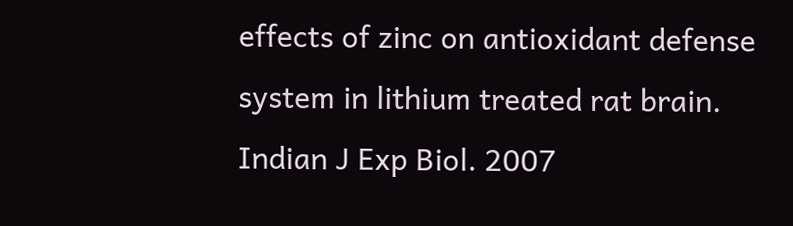effects of zinc on antioxidant defense system in lithium treated rat brain. Indian J Exp Biol. 2007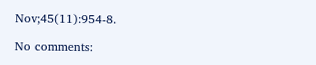Nov;45(11):954-8.

No comments: